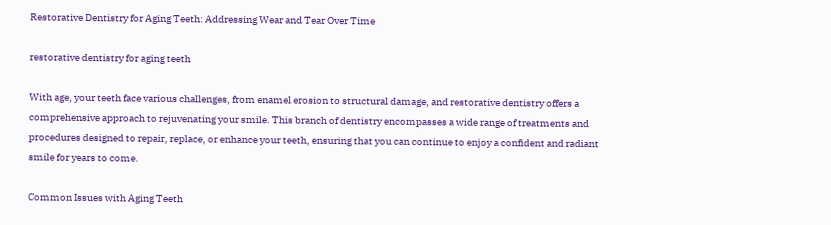Restorative Dentistry for Aging Teeth: Addressing Wear and Tear Over Time

restorative dentistry for aging teeth

With age, your teeth face various challenges, from enamel erosion to structural damage, and restorative dentistry offers a comprehensive approach to rejuvenating your smile. This branch of dentistry encompasses a wide range of treatments and procedures designed to repair, replace, or enhance your teeth, ensuring that you can continue to enjoy a confident and radiant smile for years to come.

Common Issues with Aging Teeth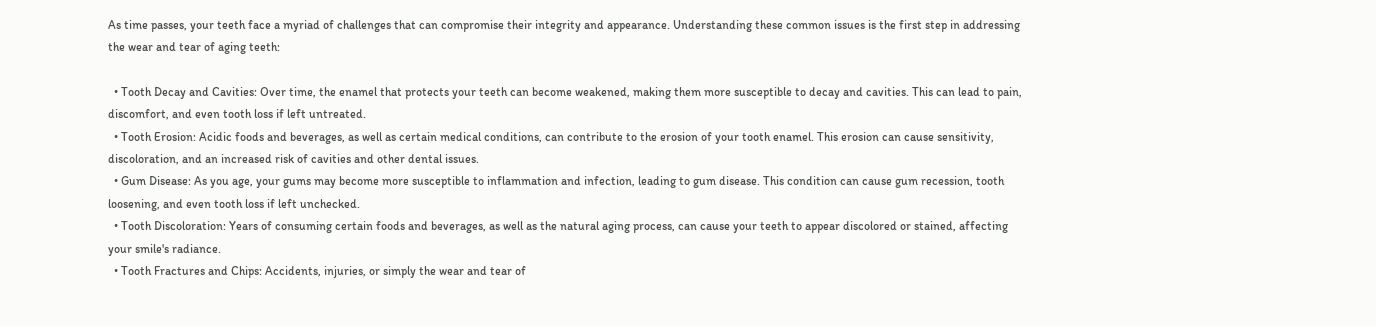As time passes, your teeth face a myriad of challenges that can compromise their integrity and appearance. Understanding these common issues is the first step in addressing the wear and tear of aging teeth:

  • Tooth Decay and Cavities: Over time, the enamel that protects your teeth can become weakened, making them more susceptible to decay and cavities. This can lead to pain, discomfort, and even tooth loss if left untreated.
  • Tooth Erosion: Acidic foods and beverages, as well as certain medical conditions, can contribute to the erosion of your tooth enamel. This erosion can cause sensitivity, discoloration, and an increased risk of cavities and other dental issues.
  • Gum Disease: As you age, your gums may become more susceptible to inflammation and infection, leading to gum disease. This condition can cause gum recession, tooth loosening, and even tooth loss if left unchecked.
  • Tooth Discoloration: Years of consuming certain foods and beverages, as well as the natural aging process, can cause your teeth to appear discolored or stained, affecting your smile's radiance.
  • Tooth Fractures and Chips: Accidents, injuries, or simply the wear and tear of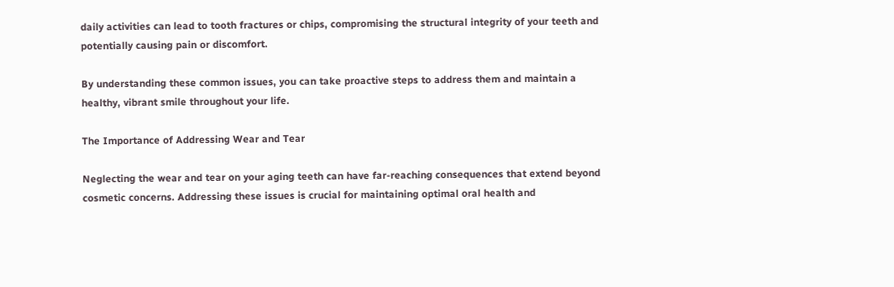daily activities can lead to tooth fractures or chips, compromising the structural integrity of your teeth and potentially causing pain or discomfort.

By understanding these common issues, you can take proactive steps to address them and maintain a healthy, vibrant smile throughout your life.

The Importance of Addressing Wear and Tear

Neglecting the wear and tear on your aging teeth can have far-reaching consequences that extend beyond cosmetic concerns. Addressing these issues is crucial for maintaining optimal oral health and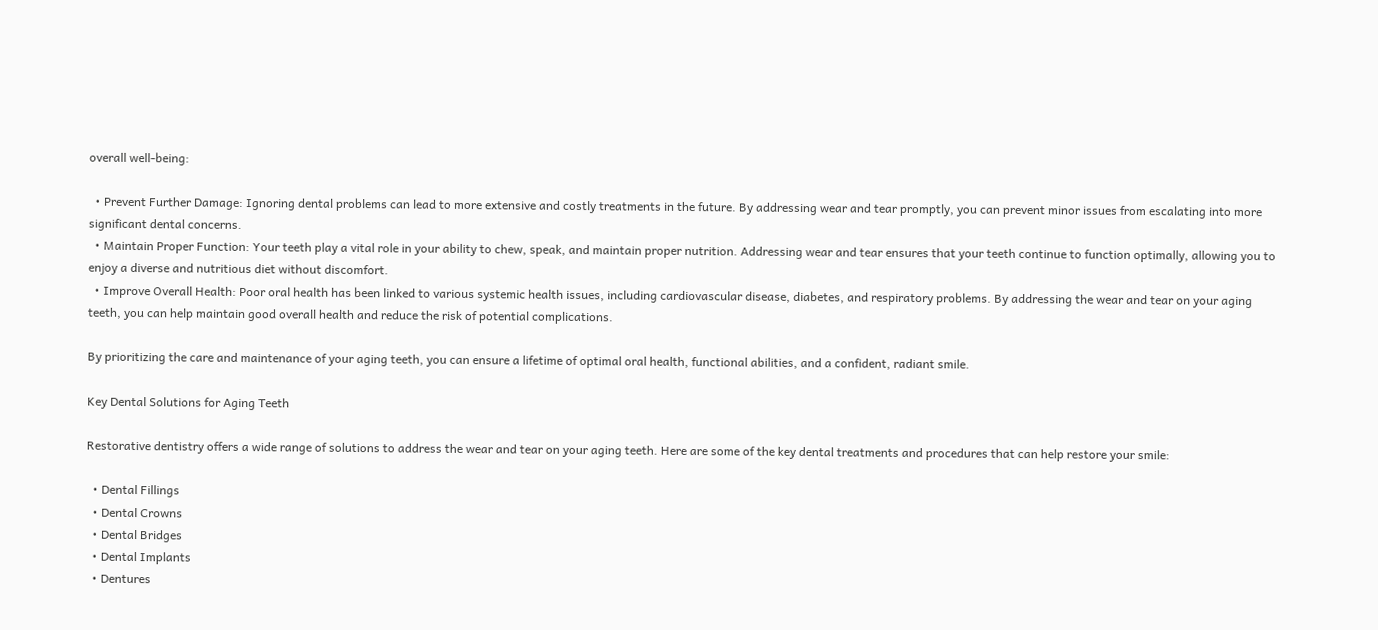overall well-being:

  • Prevent Further Damage: Ignoring dental problems can lead to more extensive and costly treatments in the future. By addressing wear and tear promptly, you can prevent minor issues from escalating into more significant dental concerns.
  • Maintain Proper Function: Your teeth play a vital role in your ability to chew, speak, and maintain proper nutrition. Addressing wear and tear ensures that your teeth continue to function optimally, allowing you to enjoy a diverse and nutritious diet without discomfort.
  • Improve Overall Health: Poor oral health has been linked to various systemic health issues, including cardiovascular disease, diabetes, and respiratory problems. By addressing the wear and tear on your aging teeth, you can help maintain good overall health and reduce the risk of potential complications.

By prioritizing the care and maintenance of your aging teeth, you can ensure a lifetime of optimal oral health, functional abilities, and a confident, radiant smile.

Key Dental Solutions for Aging Teeth

Restorative dentistry offers a wide range of solutions to address the wear and tear on your aging teeth. Here are some of the key dental treatments and procedures that can help restore your smile:

  • Dental Fillings
  • Dental Crowns
  • Dental Bridges
  • Dental Implants
  • Dentures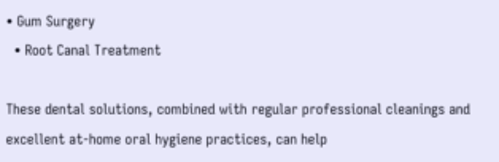• Gum Surgery
  • Root Canal Treatment

These dental solutions, combined with regular professional cleanings and excellent at-home oral hygiene practices, can help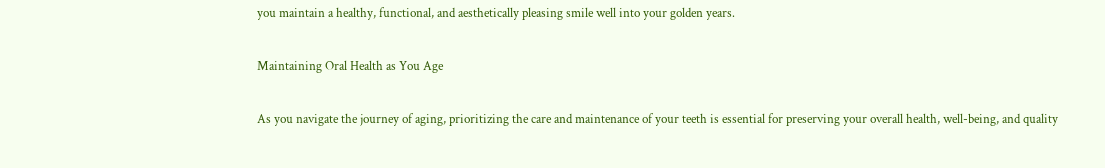you maintain a healthy, functional, and aesthetically pleasing smile well into your golden years.

Maintaining Oral Health as You Age

As you navigate the journey of aging, prioritizing the care and maintenance of your teeth is essential for preserving your overall health, well-being, and quality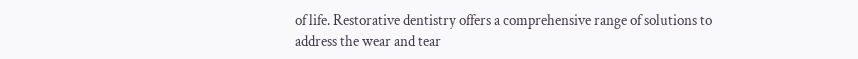of life. Restorative dentistry offers a comprehensive range of solutions to address the wear and tear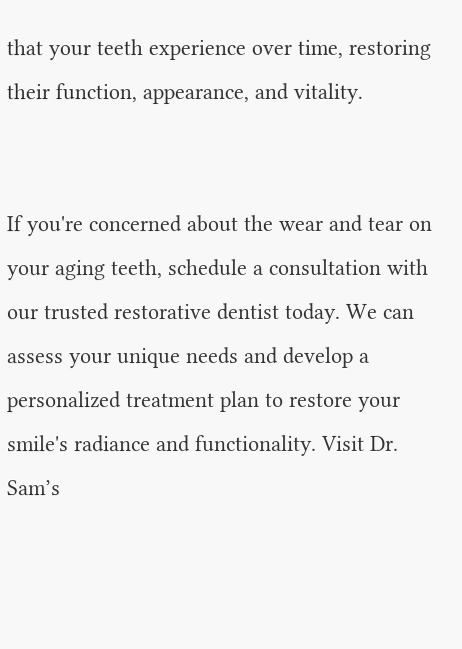that your teeth experience over time, restoring their function, appearance, and vitality.


If you're concerned about the wear and tear on your aging teeth, schedule a consultation with our trusted restorative dentist today. We can assess your unique needs and develop a personalized treatment plan to restore your smile's radiance and functionality. Visit Dr. Sam’s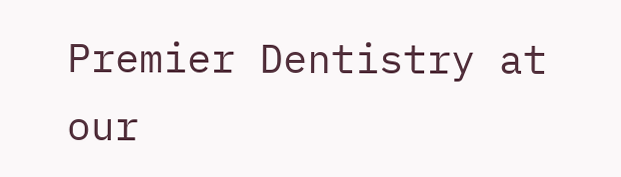Premier Dentistry at our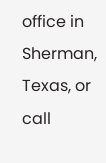office in Sherman, Texas, or call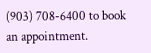(903) 708-6400 to book an appointment.